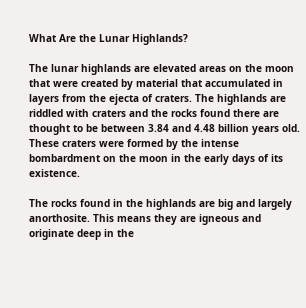What Are the Lunar Highlands?

The lunar highlands are elevated areas on the moon that were created by material that accumulated in layers from the ejecta of craters. The highlands are riddled with craters and the rocks found there are thought to be between 3.84 and 4.48 billion years old. These craters were formed by the intense bombardment on the moon in the early days of its existence.

The rocks found in the highlands are big and largely anorthosite. This means they are igneous and originate deep in the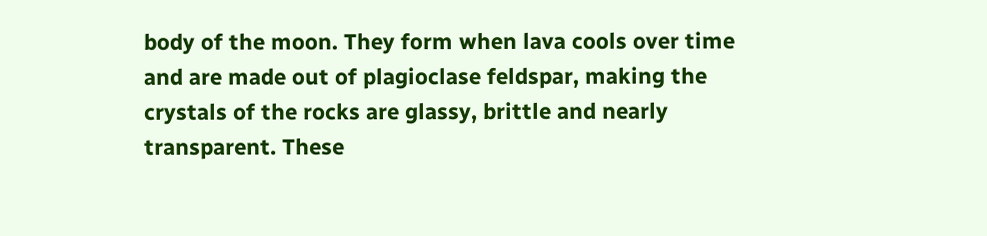body of the moon. They form when lava cools over time and are made out of plagioclase feldspar, making the crystals of the rocks are glassy, brittle and nearly transparent. These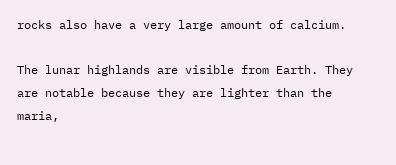rocks also have a very large amount of calcium.

The lunar highlands are visible from Earth. They are notable because they are lighter than the maria,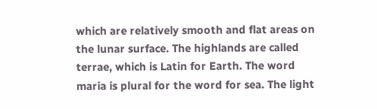which are relatively smooth and flat areas on the lunar surface. The highlands are called terrae, which is Latin for Earth. The word maria is plural for the word for sea. The light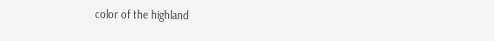color of the highland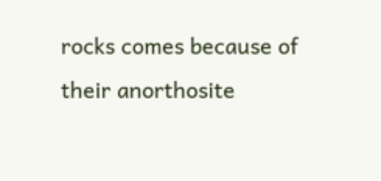rocks comes because of their anorthosite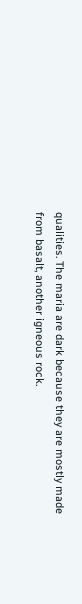qualities. The maria are dark because they are mostly made from basalt, another igneous rock.